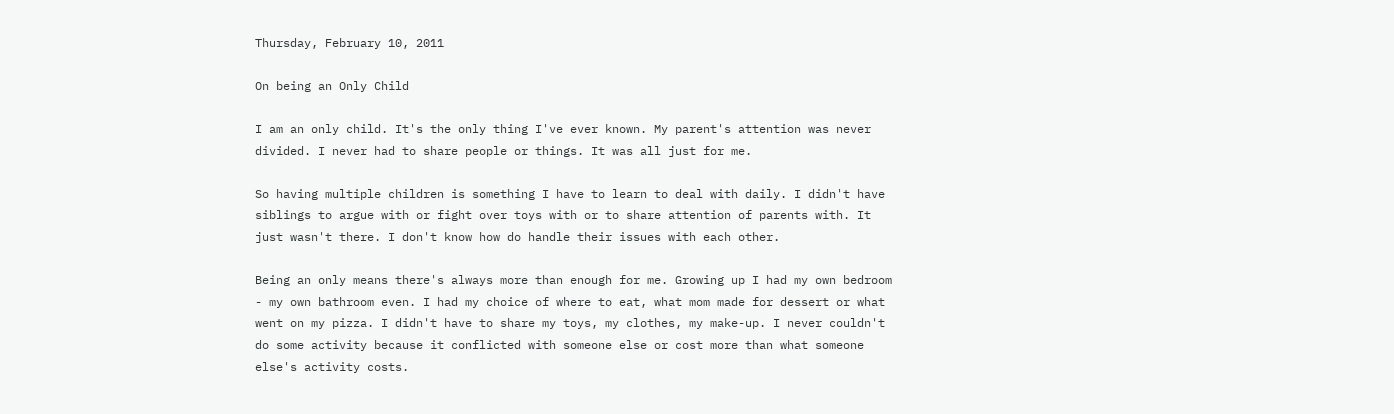Thursday, February 10, 2011

On being an Only Child

I am an only child. It's the only thing I've ever known. My parent's attention was never divided. I never had to share people or things. It was all just for me.

So having multiple children is something I have to learn to deal with daily. I didn't have siblings to argue with or fight over toys with or to share attention of parents with. It just wasn't there. I don't know how do handle their issues with each other.

Being an only means there's always more than enough for me. Growing up I had my own bedroom - my own bathroom even. I had my choice of where to eat, what mom made for dessert or what went on my pizza. I didn't have to share my toys, my clothes, my make-up. I never couldn't do some activity because it conflicted with someone else or cost more than what someone else's activity costs.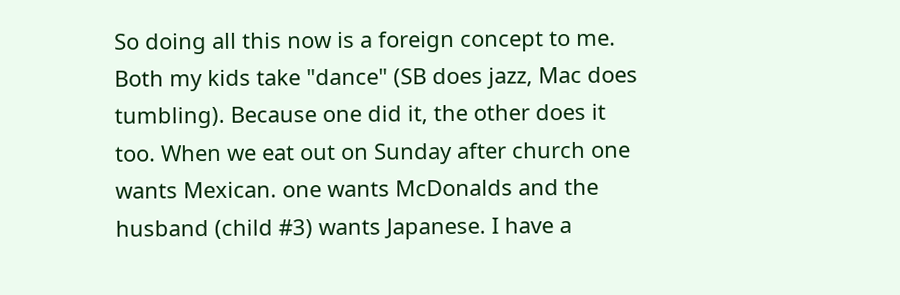So doing all this now is a foreign concept to me. Both my kids take "dance" (SB does jazz, Mac does tumbling). Because one did it, the other does it too. When we eat out on Sunday after church one wants Mexican. one wants McDonalds and the husband (child #3) wants Japanese. I have a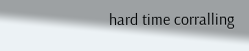hard time corralling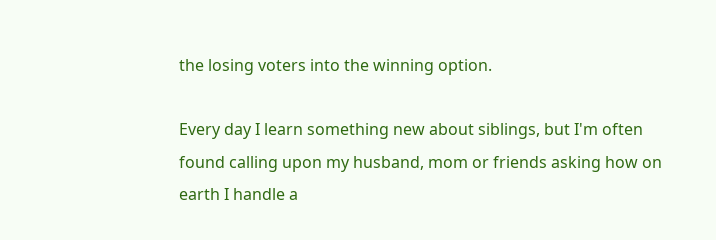the losing voters into the winning option.

Every day I learn something new about siblings, but I'm often found calling upon my husband, mom or friends asking how on earth I handle a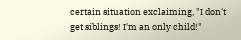certain situation exclaiming, "I don't get siblings! I'm an only child!"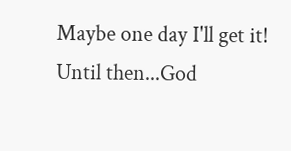Maybe one day I'll get it! Until then...God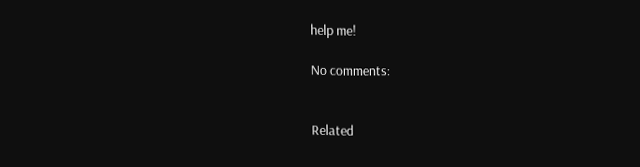help me!

No comments:


Related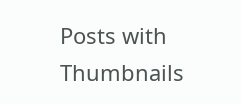Posts with Thumbnails